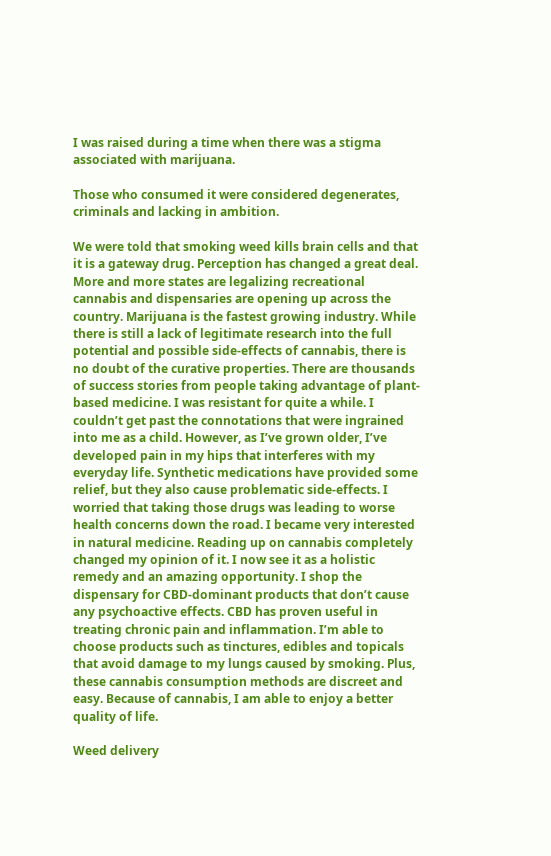I was raised during a time when there was a stigma associated with marijuana.

Those who consumed it were considered degenerates, criminals and lacking in ambition.

We were told that smoking weed kills brain cells and that it is a gateway drug. Perception has changed a great deal. More and more states are legalizing recreational cannabis and dispensaries are opening up across the country. Marijuana is the fastest growing industry. While there is still a lack of legitimate research into the full potential and possible side-effects of cannabis, there is no doubt of the curative properties. There are thousands of success stories from people taking advantage of plant-based medicine. I was resistant for quite a while. I couldn’t get past the connotations that were ingrained into me as a child. However, as I’ve grown older, I’ve developed pain in my hips that interferes with my everyday life. Synthetic medications have provided some relief, but they also cause problematic side-effects. I worried that taking those drugs was leading to worse health concerns down the road. I became very interested in natural medicine. Reading up on cannabis completely changed my opinion of it. I now see it as a holistic remedy and an amazing opportunity. I shop the dispensary for CBD-dominant products that don’t cause any psychoactive effects. CBD has proven useful in treating chronic pain and inflammation. I’m able to choose products such as tinctures, edibles and topicals that avoid damage to my lungs caused by smoking. Plus, these cannabis consumption methods are discreet and easy. Because of cannabis, I am able to enjoy a better quality of life.

Weed delivery